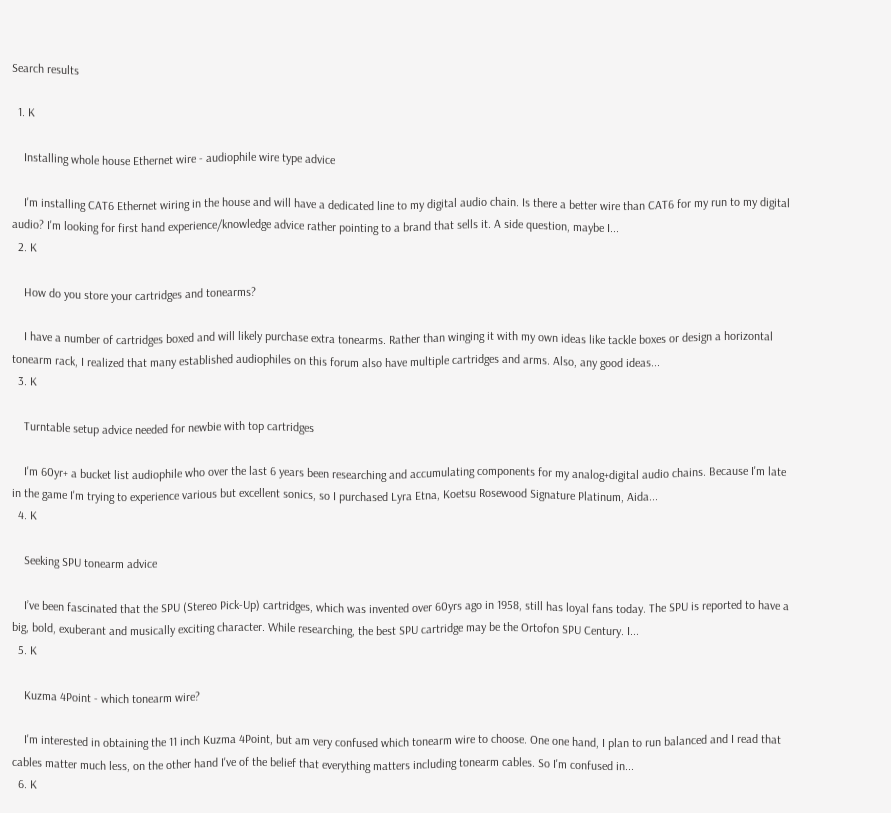Search results

  1. K

    Installing whole house Ethernet wire - audiophile wire type advice

    I'm installing CAT6 Ethernet wiring in the house and will have a dedicated line to my digital audio chain. Is there a better wire than CAT6 for my run to my digital audio? I'm looking for first hand experience/knowledge advice rather pointing to a brand that sells it. A side question, maybe I...
  2. K

    How do you store your cartridges and tonearms?

    I have a number of cartridges boxed and will likely purchase extra tonearms. Rather than winging it with my own ideas like tackle boxes or design a horizontal tonearm rack, I realized that many established audiophiles on this forum also have multiple cartridges and arms. Also, any good ideas...
  3. K

    Turntable setup advice needed for newbie with top cartridges

    I'm 60yr+ a bucket list audiophile who over the last 6 years been researching and accumulating components for my analog+digital audio chains. Because I'm late in the game I'm trying to experience various but excellent sonics, so I purchased Lyra Etna, Koetsu Rosewood Signature Platinum, Aida...
  4. K

    Seeking SPU tonearm advice

    I’ve been fascinated that the SPU (Stereo Pick-Up) cartridges, which was invented over 60yrs ago in 1958, still has loyal fans today. The SPU is reported to have a big, bold, exuberant and musically exciting character. While researching, the best SPU cartridge may be the Ortofon SPU Century. I...
  5. K

    Kuzma 4Point - which tonearm wire?

    I'm interested in obtaining the 11 inch Kuzma 4Point, but am very confused which tonearm wire to choose. One one hand, I plan to run balanced and I read that cables matter much less, on the other hand I've of the belief that everything matters including tonearm cables. So I'm confused in...
  6. K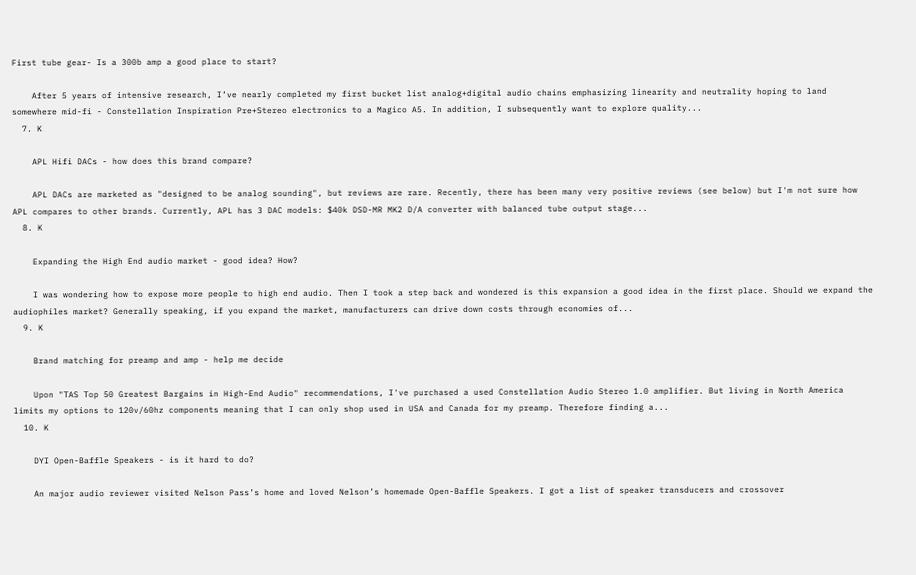First tube gear- Is a 300b amp a good place to start?

    After 5 years of intensive research, I’ve nearly completed my first bucket list analog+digital audio chains emphasizing linearity and neutrality hoping to land somewhere mid-fi - Constellation Inspiration Pre+Stereo electronics to a Magico A5. In addition, I subsequently want to explore quality...
  7. K

    APL Hifi DACs - how does this brand compare?

    APL DACs are marketed as "designed to be analog sounding", but reviews are rare. Recently, there has been many very positive reviews (see below) but I'm not sure how APL compares to other brands. Currently, APL has 3 DAC models: $40k DSD-MR MK2 D/A converter with balanced tube output stage...
  8. K

    Expanding the High End audio market - good idea? How?

    I was wondering how to expose more people to high end audio. Then I took a step back and wondered is this expansion a good idea in the first place. Should we expand the audiophiles market? Generally speaking, if you expand the market, manufacturers can drive down costs through economies of...
  9. K

    Brand matching for preamp and amp - help me decide

    Upon "TAS Top 50 Greatest Bargains in High-End Audio" recommendations, I've purchased a used Constellation Audio Stereo 1.0 amplifier. But living in North America limits my options to 120v/60hz components meaning that I can only shop used in USA and Canada for my preamp. Therefore finding a...
  10. K

    DYI Open-Baffle Speakers - is it hard to do?

    An major audio reviewer visited Nelson Pass’s home and loved Nelson’s homemade Open-Baffle Speakers. I got a list of speaker transducers and crossover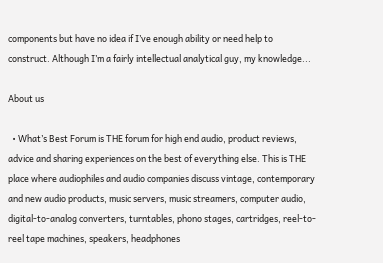components but have no idea if I’ve enough ability or need help to construct. Although I’m a fairly intellectual analytical guy, my knowledge...

About us

  • What’s Best Forum is THE forum for high end audio, product reviews, advice and sharing experiences on the best of everything else. This is THE place where audiophiles and audio companies discuss vintage, contemporary and new audio products, music servers, music streamers, computer audio, digital-to-analog converters, turntables, phono stages, cartridges, reel-to-reel tape machines, speakers, headphones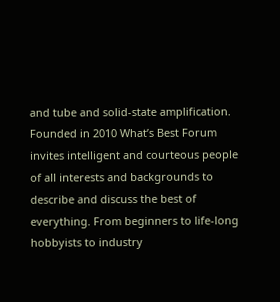and tube and solid-state amplification. Founded in 2010 What’s Best Forum invites intelligent and courteous people of all interests and backgrounds to describe and discuss the best of everything. From beginners to life-long hobbyists to industry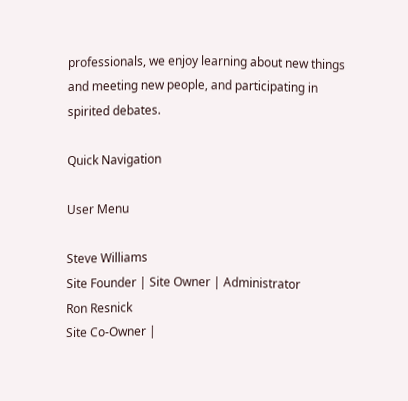professionals, we enjoy learning about new things and meeting new people, and participating in spirited debates.

Quick Navigation

User Menu

Steve Williams
Site Founder | Site Owner | Administrator
Ron Resnick
Site Co-Owner |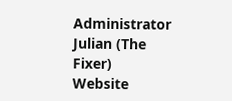Administrator
Julian (The Fixer)
Website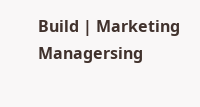Build | Marketing Managersing